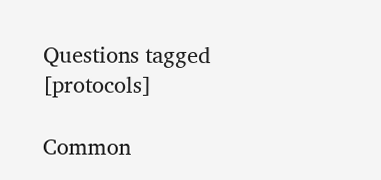Questions tagged [protocols]

Common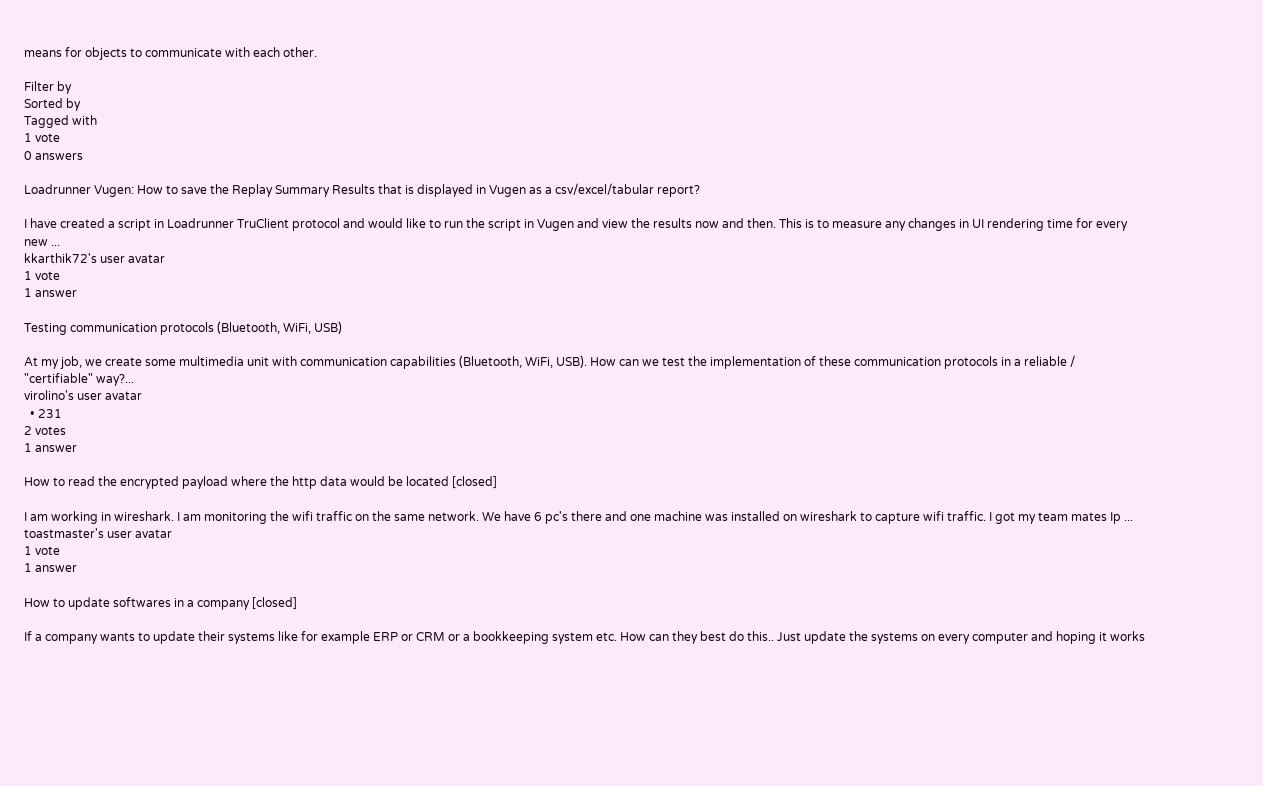means for objects to communicate with each other.

Filter by
Sorted by
Tagged with
1 vote
0 answers

Loadrunner Vugen: How to save the Replay Summary Results that is displayed in Vugen as a csv/excel/tabular report?

I have created a script in Loadrunner TruClient protocol and would like to run the script in Vugen and view the results now and then. This is to measure any changes in UI rendering time for every new ...
kkarthik72's user avatar
1 vote
1 answer

Testing communication protocols (Bluetooth, WiFi, USB)

At my job, we create some multimedia unit with communication capabilities (Bluetooth, WiFi, USB). How can we test the implementation of these communication protocols in a reliable / "certifiable" way?...
virolino's user avatar
  • 231
2 votes
1 answer

How to read the encrypted payload where the http data would be located [closed]

I am working in wireshark. I am monitoring the wifi traffic on the same network. We have 6 pc's there and one machine was installed on wireshark to capture wifi traffic. I got my team mates Ip ...
toastmaster's user avatar
1 vote
1 answer

How to update softwares in a company [closed]

If a company wants to update their systems like for example ERP or CRM or a bookkeeping system etc. How can they best do this.. Just update the systems on every computer and hoping it works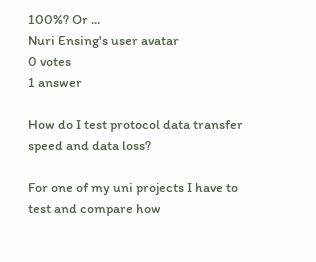100%? Or ...
Nuri Ensing's user avatar
0 votes
1 answer

How do I test protocol data transfer speed and data loss?

For one of my uni projects I have to test and compare how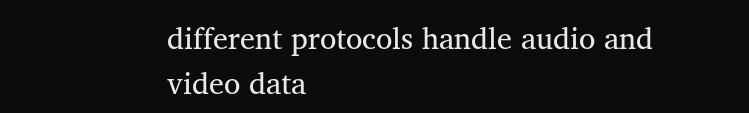different protocols handle audio and video data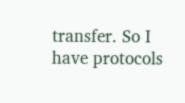transfer. So I have protocols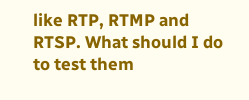like RTP, RTMP and RTSP. What should I do to test them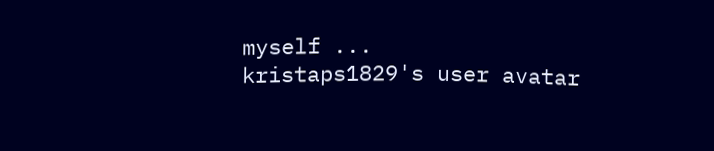myself ...
kristaps1829's user avatar